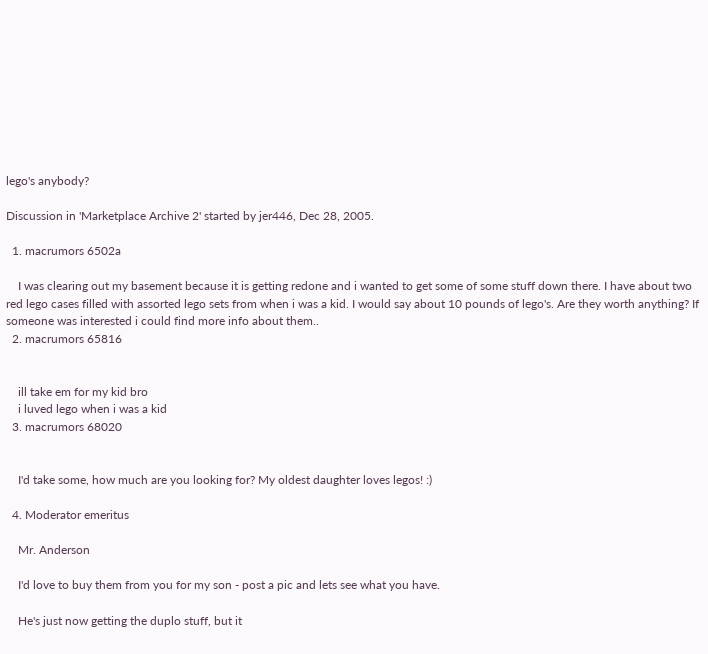lego's anybody?

Discussion in 'Marketplace Archive 2' started by jer446, Dec 28, 2005.

  1. macrumors 6502a

    I was clearing out my basement because it is getting redone and i wanted to get some of some stuff down there. I have about two red lego cases filled with assorted lego sets from when i was a kid. I would say about 10 pounds of lego's. Are they worth anything? If someone was interested i could find more info about them..
  2. macrumors 65816


    ill take em for my kid bro
    i luved lego when i was a kid
  3. macrumors 68020


    I'd take some, how much are you looking for? My oldest daughter loves legos! :)

  4. Moderator emeritus

    Mr. Anderson

    I'd love to buy them from you for my son - post a pic and lets see what you have.

    He's just now getting the duplo stuff, but it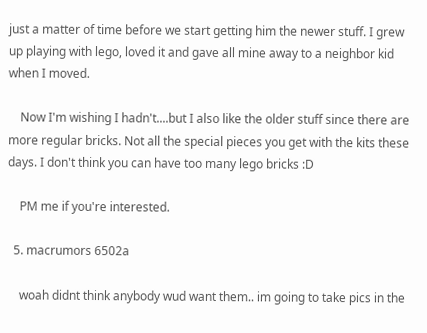just a matter of time before we start getting him the newer stuff. I grew up playing with lego, loved it and gave all mine away to a neighbor kid when I moved.

    Now I'm wishing I hadn't....but I also like the older stuff since there are more regular bricks. Not all the special pieces you get with the kits these days. I don't think you can have too many lego bricks :D

    PM me if you're interested.

  5. macrumors 6502a

    woah didnt think anybody wud want them.. im going to take pics in the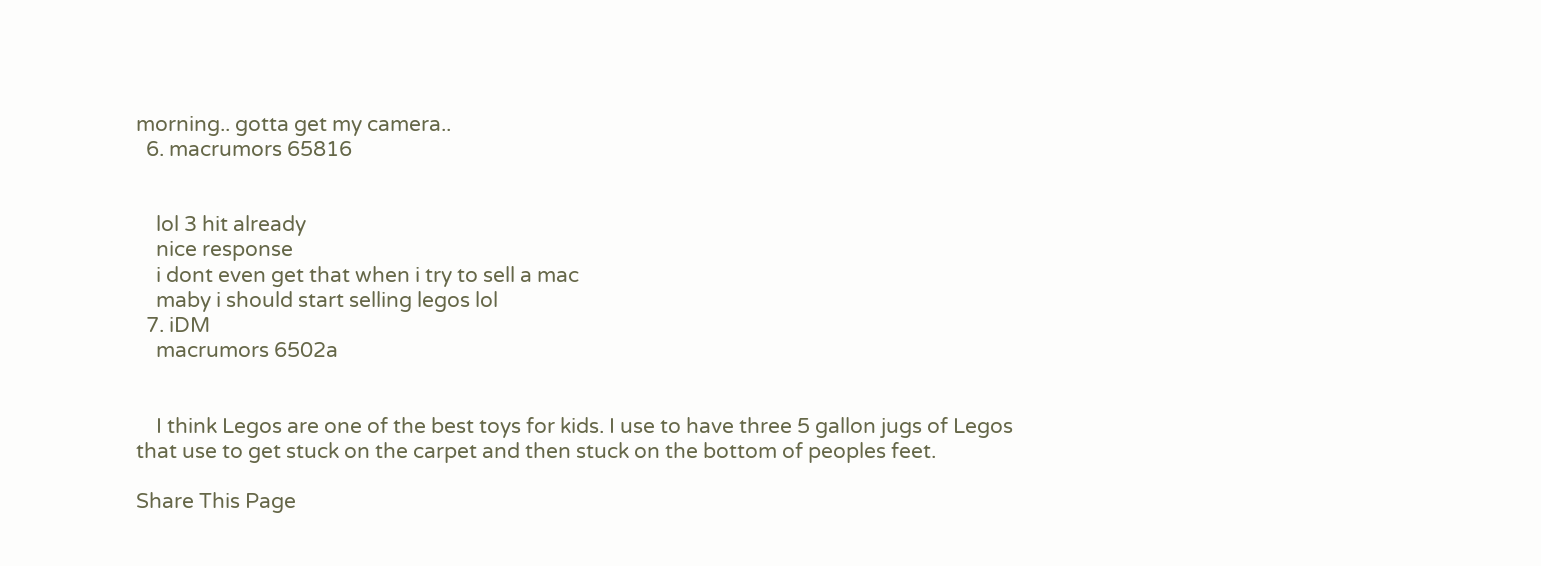morning.. gotta get my camera..
  6. macrumors 65816


    lol 3 hit already
    nice response
    i dont even get that when i try to sell a mac
    maby i should start selling legos lol
  7. iDM
    macrumors 6502a


    I think Legos are one of the best toys for kids. I use to have three 5 gallon jugs of Legos that use to get stuck on the carpet and then stuck on the bottom of peoples feet.

Share This Page